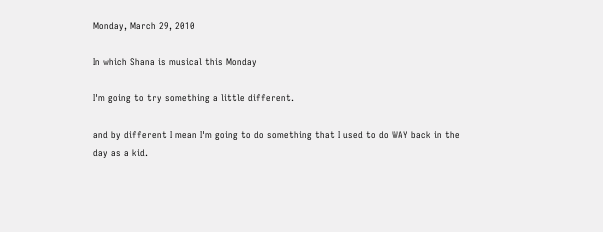Monday, March 29, 2010

In which Shana is musical this Monday

I'm going to try something a little different.

and by different I mean I'm going to do something that I used to do WAY back in the day as a kid.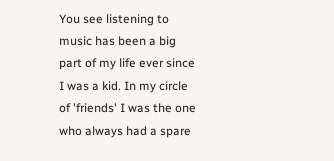You see listening to music has been a big part of my life ever since I was a kid. In my circle of 'friends' I was the one who always had a spare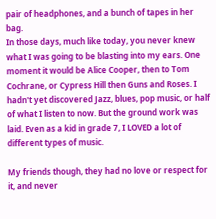pair of headphones, and a bunch of tapes in her bag.
In those days, much like today, you never knew what I was going to be blasting into my ears. One moment it would be Alice Cooper, then to Tom Cochrane, or Cypress Hill then Guns and Roses. I hadn't yet discovered Jazz, blues, pop music, or half of what I listen to now. But the ground work was laid. Even as a kid in grade 7, I LOVED a lot of different types of music.

My friends though, they had no love or respect for it, and never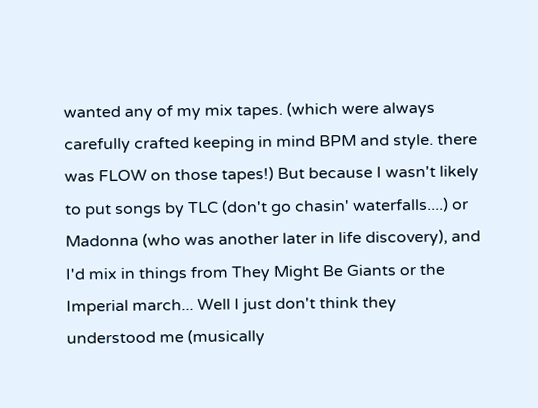wanted any of my mix tapes. (which were always carefully crafted keeping in mind BPM and style. there was FLOW on those tapes!) But because I wasn't likely to put songs by TLC (don't go chasin' waterfalls....) or Madonna (who was another later in life discovery), and I'd mix in things from They Might Be Giants or the Imperial march... Well I just don't think they understood me (musically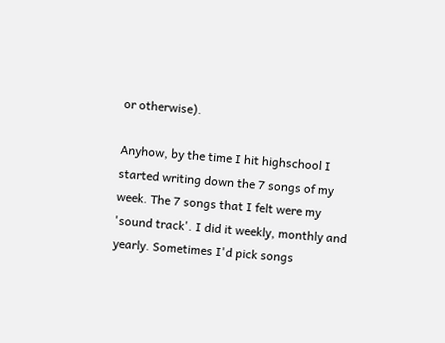or otherwise).

Anyhow, by the time I hit highschool I started writing down the 7 songs of my week. The 7 songs that I felt were my 'sound track'. I did it weekly, monthly and yearly. Sometimes I'd pick songs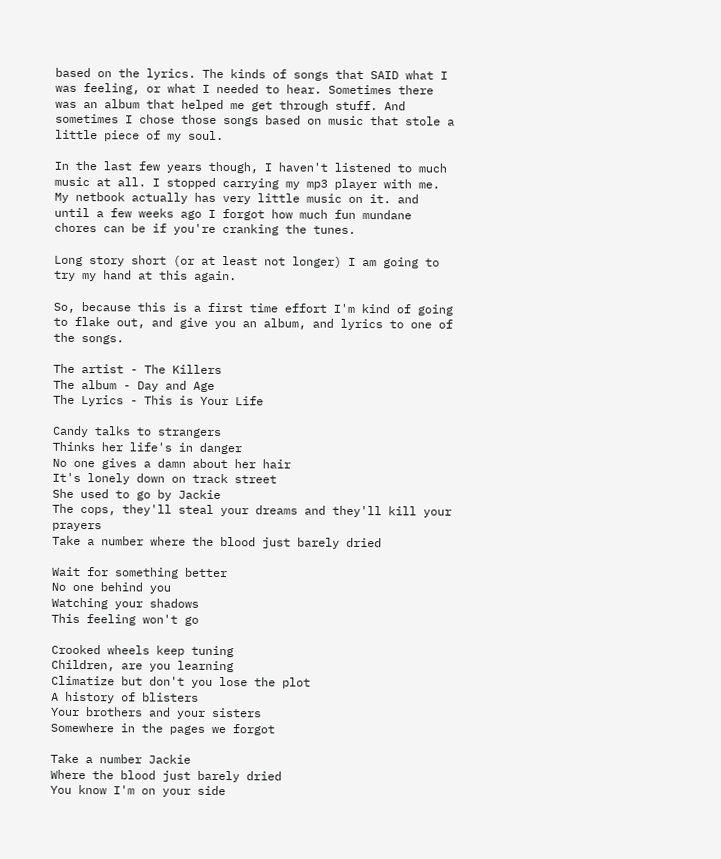based on the lyrics. The kinds of songs that SAID what I was feeling, or what I needed to hear. Sometimes there was an album that helped me get through stuff. And sometimes I chose those songs based on music that stole a little piece of my soul.

In the last few years though, I haven't listened to much music at all. I stopped carrying my mp3 player with me. My netbook actually has very little music on it. and until a few weeks ago I forgot how much fun mundane chores can be if you're cranking the tunes.

Long story short (or at least not longer) I am going to try my hand at this again.

So, because this is a first time effort I'm kind of going to flake out, and give you an album, and lyrics to one of the songs.

The artist - The Killers
The album - Day and Age
The Lyrics - This is Your Life

Candy talks to strangers
Thinks her life's in danger
No one gives a damn about her hair
It's lonely down on track street
She used to go by Jackie
The cops, they'll steal your dreams and they'll kill your prayers
Take a number where the blood just barely dried

Wait for something better
No one behind you
Watching your shadows
This feeling won't go

Crooked wheels keep tuning
Children, are you learning
Climatize but don't you lose the plot
A history of blisters
Your brothers and your sisters
Somewhere in the pages we forgot

Take a number Jackie
Where the blood just barely dried
You know I'm on your side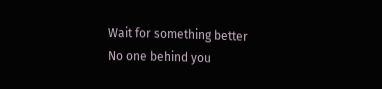Wait for something better
No one behind you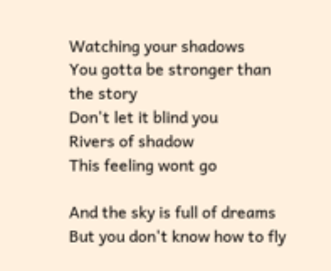Watching your shadows
You gotta be stronger than the story
Don't let it blind you
Rivers of shadow
This feeling wont go

And the sky is full of dreams
But you don't know how to fly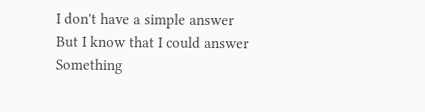I don't have a simple answer
But I know that I could answer
Something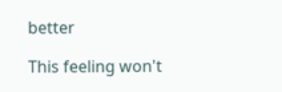better

This feeling won't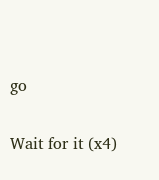go

Wait for it (x4)